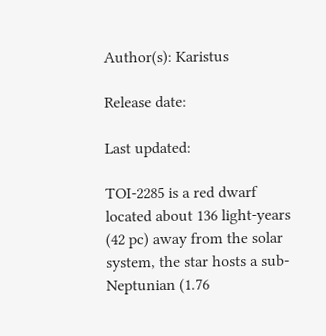Author(s): Karistus

Release date:

Last updated:

TOI-2285 is a red dwarf located about 136 light-years (42 pc) away from the solar system, the star hosts a sub-Neptunian (1.76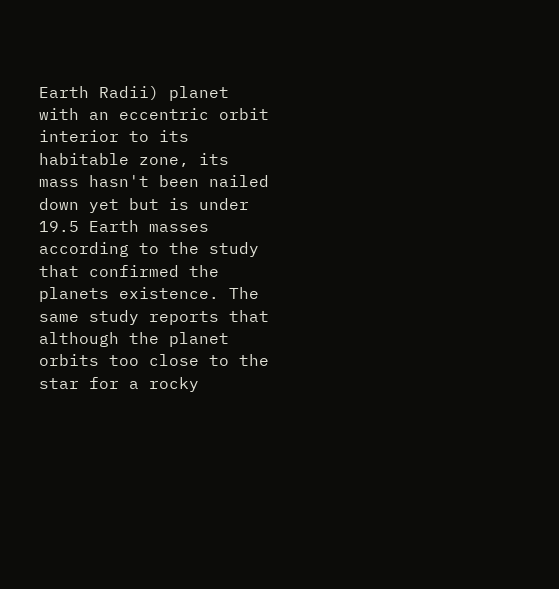Earth Radii) planet with an eccentric orbit interior to its habitable zone, its mass hasn't been nailed down yet but is under 19.5 Earth masses according to the study that confirmed the planets existence. The same study reports that although the planet orbits too close to the star for a rocky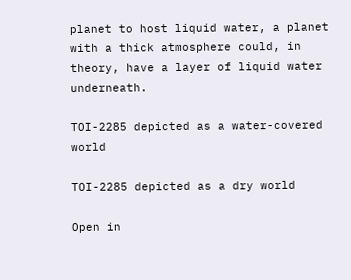planet to host liquid water, a planet with a thick atmosphere could, in theory, have a layer of liquid water underneath.

TOI-2285 depicted as a water-covered world

TOI-2285 depicted as a dry world

Open in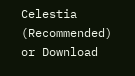Celestia (Recommended) or Download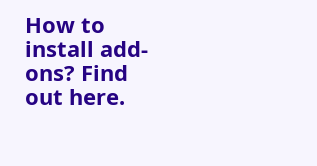How to install add-ons? Find out here.